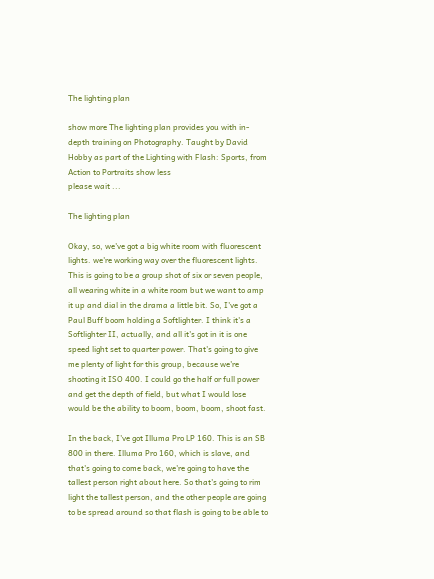The lighting plan

show more The lighting plan provides you with in-depth training on Photography. Taught by David Hobby as part of the Lighting with Flash: Sports, from Action to Portraits show less
please wait ...

The lighting plan

Okay, so, we've got a big white room with fluorescent lights. we're working way over the fluorescent lights. This is going to be a group shot of six or seven people, all wearing white in a white room but we want to amp it up and dial in the drama a little bit. So, I've got a Paul Buff boom holding a Softlighter. I think it's a Softlighter II, actually, and all it's got in it is one speed light set to quarter power. That's going to give me plenty of light for this group, because we're shooting it ISO 400. I could go the half or full power and get the depth of field, but what I would lose would be the ability to boom, boom, boom, shoot fast.

In the back, I've got Illuma Pro LP 160. This is an SB 800 in there. Illuma Pro 160, which is slave, and that's going to come back, we're going to have the tallest person right about here. So that's going to rim light the tallest person, and the other people are going to be spread around so that flash is going to be able to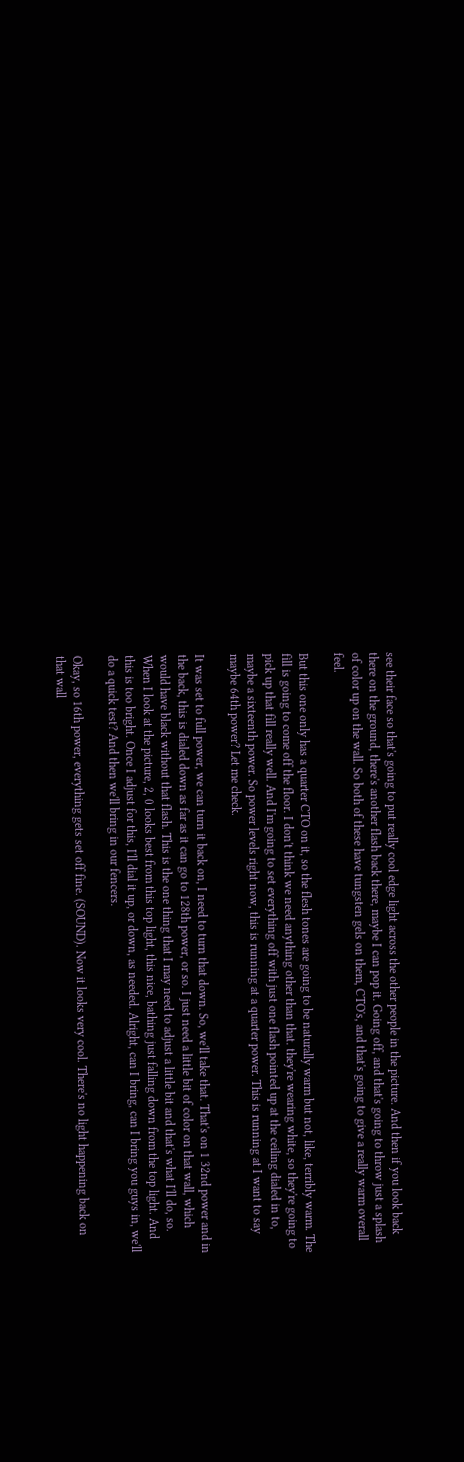see their face so that's going to put really cool edge light across the other people in the picture. And then if you look back there on the ground, there's another flash back there, maybe I can pop it. Going off, and that's going to throw just a splash of color up on the wall. So both of these have tungsten gels on them, CTO's, and that's going to give a really warm overall feel.

But this one only has a quarter CTO on it, so the flesh tones are going to be naturally warm but not, like, terribly warm. The fill is going to come off the floor. I don't think we need anything other than that. they're wearing white, so they're going to pick up that fill really well. And I'm going to set everything off with just one flash pointed up at the ceiling dialed in to, maybe a sixteenth power. So power levels right now, this is running at a quarter power. This is running at I want to say maybe 64th power? Let me check.

It was set to full power, we can turn it back on, I need to turn that down. So, we'll take that. That's on 1 32nd power and in the back, this is dialed down as far as it can go to 128th power, or so. I just need a little bit of color on that wall, which would have black without that flash. This is the one thing that I may need to adjust a little bit and that's what I'll do, so. When I look at the picture, 2, 0 looks best from this top light, this nice, bathing just falling down from the top light. And this is too bright. Once I adjust for this, I'll dial it up, or down, as needed. Alright, can I bring, can I bring you guys in, we'll do a quick test? And then we'll bring in our fencers.

Okay, so 16th power, everything gets set off fine. (SOUND). Now it looks very cool. There's no light happening back on that wall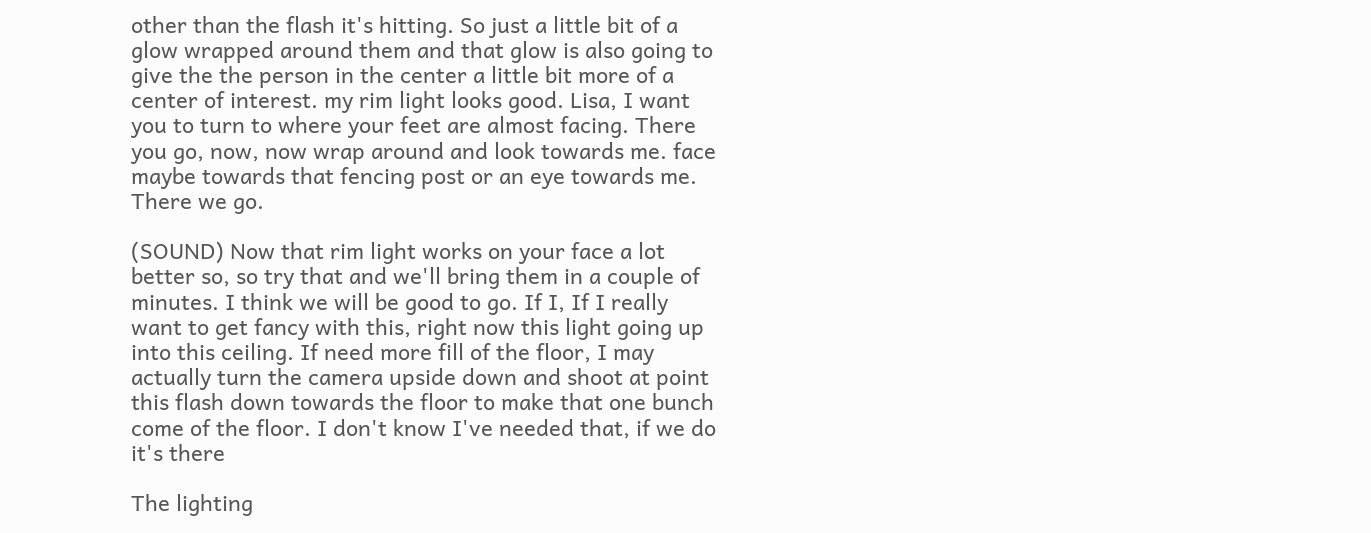other than the flash it's hitting. So just a little bit of a glow wrapped around them and that glow is also going to give the the person in the center a little bit more of a center of interest. my rim light looks good. Lisa, I want you to turn to where your feet are almost facing. There you go, now, now wrap around and look towards me. face maybe towards that fencing post or an eye towards me. There we go.

(SOUND) Now that rim light works on your face a lot better so, so try that and we'll bring them in a couple of minutes. I think we will be good to go. If I, If I really want to get fancy with this, right now this light going up into this ceiling. If need more fill of the floor, I may actually turn the camera upside down and shoot at point this flash down towards the floor to make that one bunch come of the floor. I don't know I've needed that, if we do it's there

The lighting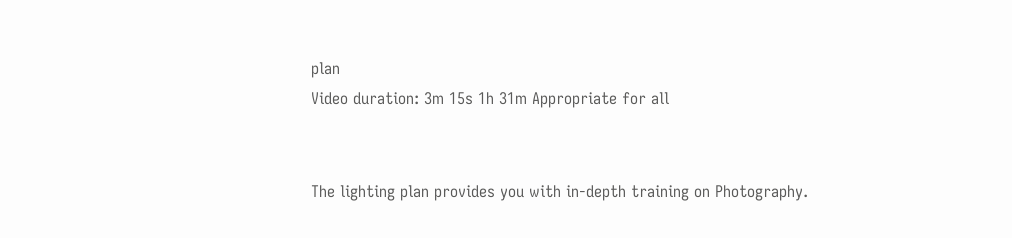plan
Video duration: 3m 15s 1h 31m Appropriate for all


The lighting plan provides you with in-depth training on Photography.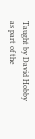Taught by David Hobby as part of the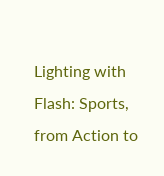Lighting with Flash: Sports, from Action to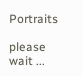Portraits

please wait ...